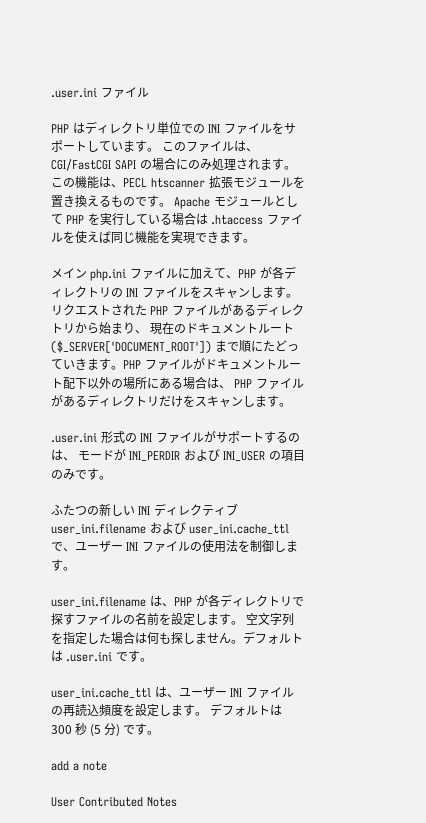.user.ini ファイル

PHP はディレクトリ単位での INI ファイルをサポートしています。 このファイルは、CGI/FastCGI SAPI の場合にのみ処理されます。 この機能は、PECL htscanner 拡張モジュールを置き換えるものです。 Apache モジュールとして PHP を実行している場合は .htaccess ファイルを使えば同じ機能を実現できます。

メイン php.ini ファイルに加えて、PHP が各ディレクトリの INI ファイルをスキャンします。 リクエストされた PHP ファイルがあるディレクトリから始まり、 現在のドキュメントルート ($_SERVER['DOCUMENT_ROOT']) まで順にたどっていきます。PHP ファイルがドキュメントルート配下以外の場所にある場合は、 PHP ファイルがあるディレクトリだけをスキャンします。

.user.ini 形式の INI ファイルがサポートするのは、 モードが INI_PERDIR および INI_USER の項目のみです。

ふたつの新しい INI ディレクティブ user_ini.filename および user_ini.cache_ttl で、ユーザー INI ファイルの使用法を制御します。

user_ini.filename は、PHP が各ディレクトリで探すファイルの名前を設定します。 空文字列を指定した場合は何も探しません。デフォルトは .user.ini です。

user_ini.cache_ttl は、ユーザー INI ファイルの再読込頻度を設定します。 デフォルトは 300 秒 (5 分) です。

add a note

User Contributed Notes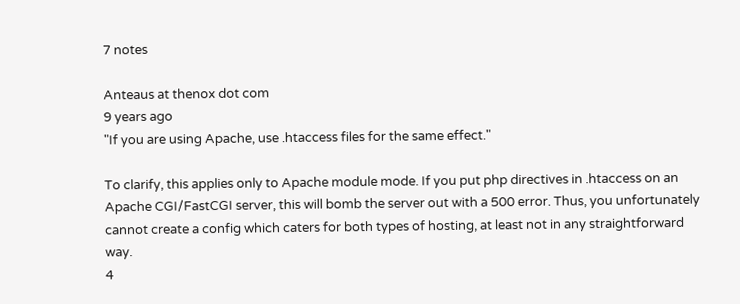7 notes

Anteaus at thenox dot com
9 years ago
"If you are using Apache, use .htaccess files for the same effect."

To clarify, this applies only to Apache module mode. If you put php directives in .htaccess on an Apache CGI/FastCGI server, this will bomb the server out with a 500 error. Thus, you unfortunately cannot create a config which caters for both types of hosting, at least not in any straightforward way.
4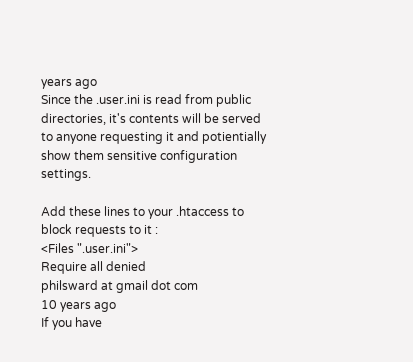years ago
Since the .user.ini is read from public directories, it's contents will be served to anyone requesting it and potientially show them sensitive configuration settings.

Add these lines to your .htaccess to block requests to it :
<Files ".user.ini">
Require all denied
philsward at gmail dot com
10 years ago
If you have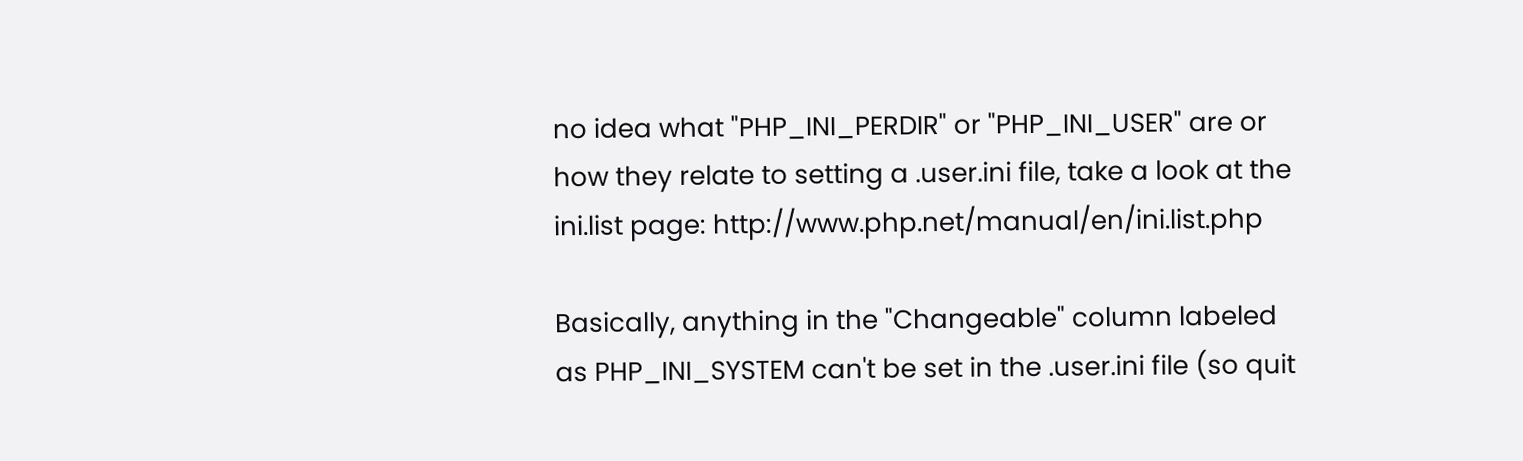no idea what "PHP_INI_PERDIR" or "PHP_INI_USER" are or how they relate to setting a .user.ini file, take a look at the ini.list page: http://www.php.net/manual/en/ini.list.php

Basically, anything in the "Changeable" column labeled as PHP_INI_SYSTEM can't be set in the .user.ini file (so quit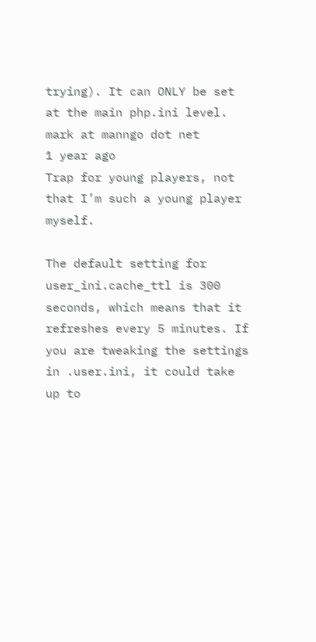trying). It can ONLY be set at the main php.ini level.
mark at manngo dot net
1 year ago
Trap for young players, not that I’m such a young player myself.

The default setting for user_ini.cache_ttl is 300 seconds, which means that it refreshes every 5 minutes. If you are tweaking the settings in .user.ini, it could take up to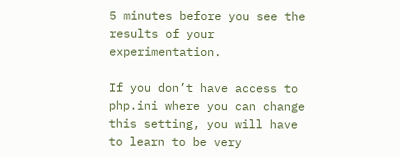5 minutes before you see the results of your experimentation.

If you don’t have access to php.ini where you can change this setting, you will have to learn to be very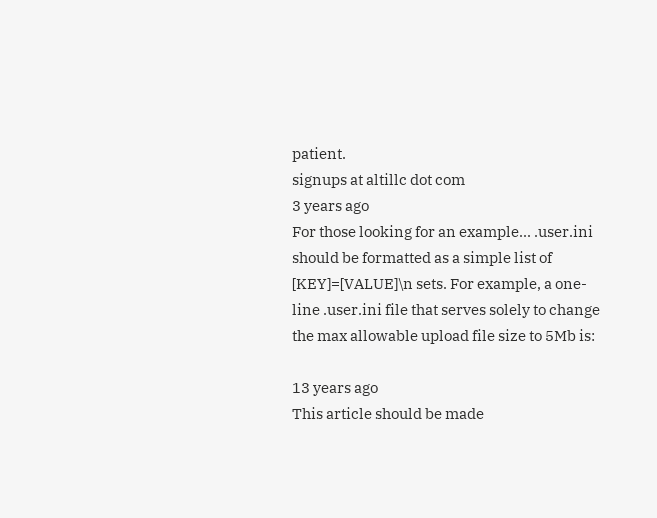patient.
signups at altillc dot com
3 years ago
For those looking for an example... .user.ini should be formatted as a simple list of [KEY]=[VALUE]\n sets. For example, a one-line .user.ini file that serves solely to change the max allowable upload file size to 5Mb is:

13 years ago
This article should be made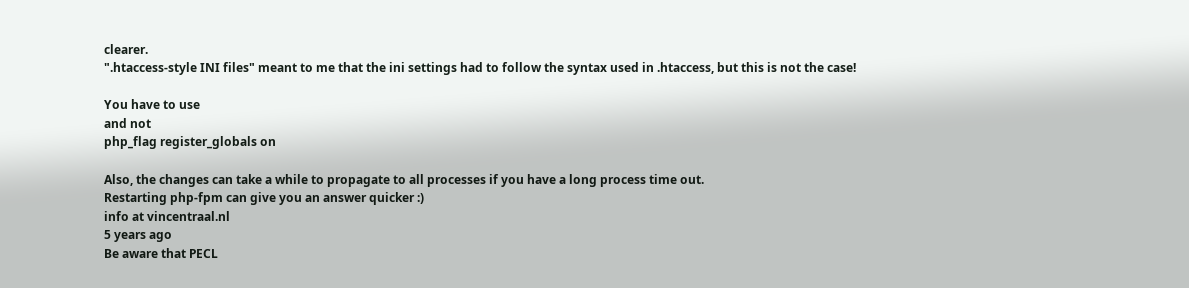clearer.
".htaccess-style INI files" meant to me that the ini settings had to follow the syntax used in .htaccess, but this is not the case!

You have to use
and not
php_flag register_globals on

Also, the changes can take a while to propagate to all processes if you have a long process time out.
Restarting php-fpm can give you an answer quicker :)
info at vincentraal.nl
5 years ago
Be aware that PECL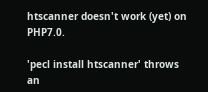htscanner doesn't work (yet) on PHP7.0.

'pecl install htscanner' throws an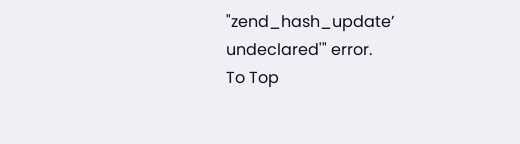"zend_hash_update’ undeclared'" error.
To Top